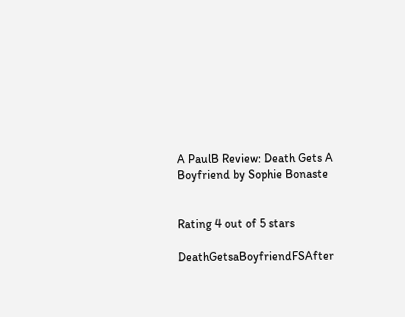A PaulB Review: Death Gets A Boyfriend by Sophie Bonaste


Rating 4 out of 5 stars

DeathGetsaBoyfriendFSAfter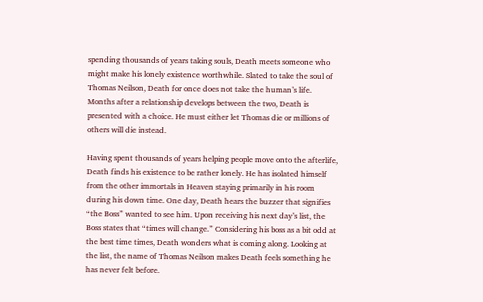spending thousands of years taking souls, Death meets someone who might make his lonely existence worthwhile. Slated to take the soul of Thomas Neilson, Death for once does not take the human’s life. Months after a relationship develops between the two, Death is presented with a choice. He must either let Thomas die or millions of others will die instead.

Having spent thousands of years helping people move onto the afterlife, Death finds his existence to be rather lonely. He has isolated himself from the other immortals in Heaven staying primarily in his room during his down time. One day, Death hears the buzzer that signifies “the Boss” wanted to see him. Upon receiving his next day’s list, the Boss states that “times will change.” Considering his boss as a bit odd at the best time times, Death wonders what is coming along. Looking at the list, the name of Thomas Neilson makes Death feels something he has never felt before.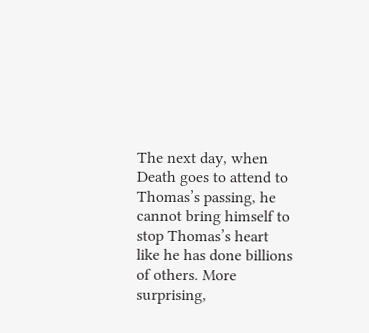The next day, when Death goes to attend to Thomas’s passing, he cannot bring himself to stop Thomas’s heart like he has done billions of others. More surprising,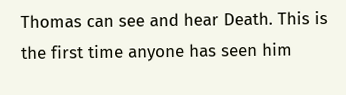Thomas can see and hear Death. This is the first time anyone has seen him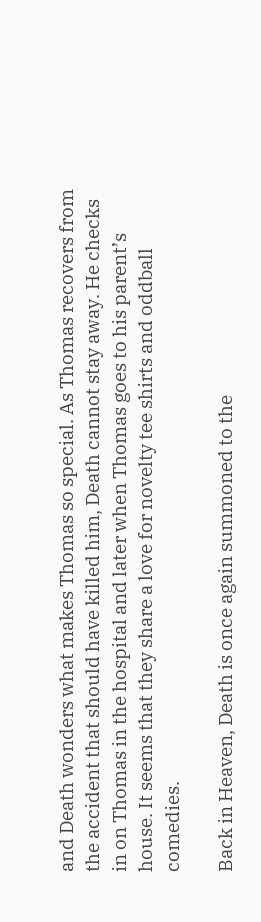and Death wonders what makes Thomas so special. As Thomas recovers from the accident that should have killed him, Death cannot stay away. He checks in on Thomas in the hospital and later when Thomas goes to his parent’s house. It seems that they share a love for novelty tee shirts and oddball comedies.

Back in Heaven, Death is once again summoned to the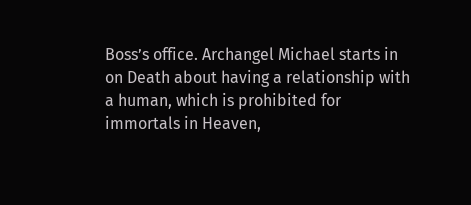Boss’s office. Archangel Michael starts in on Death about having a relationship with a human, which is prohibited for immortals in Heaven,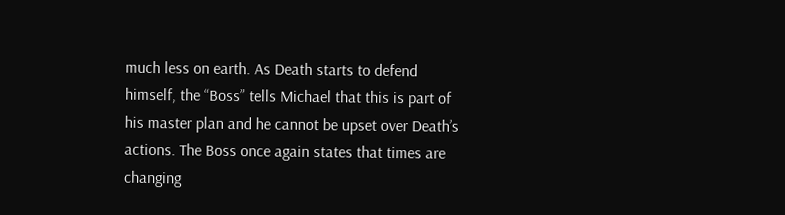much less on earth. As Death starts to defend himself, the “Boss” tells Michael that this is part of his master plan and he cannot be upset over Death’s actions. The Boss once again states that times are changing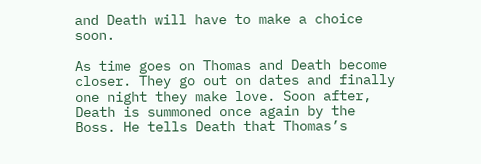and Death will have to make a choice soon.

As time goes on Thomas and Death become closer. They go out on dates and finally one night they make love. Soon after, Death is summoned once again by the Boss. He tells Death that Thomas’s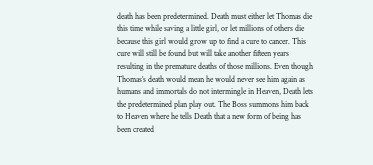death has been predetermined. Death must either let Thomas die this time while saving a little girl, or let millions of others die because this girl would grow up to find a cure to cancer. This cure will still be found but will take another fifteen years resulting in the premature deaths of those millions. Even though Thomas’s death would mean he would never see him again as humans and immortals do not intermingle in Heaven, Death lets the predetermined plan play out. The Boss summons him back to Heaven where he tells Death that a new form of being has been created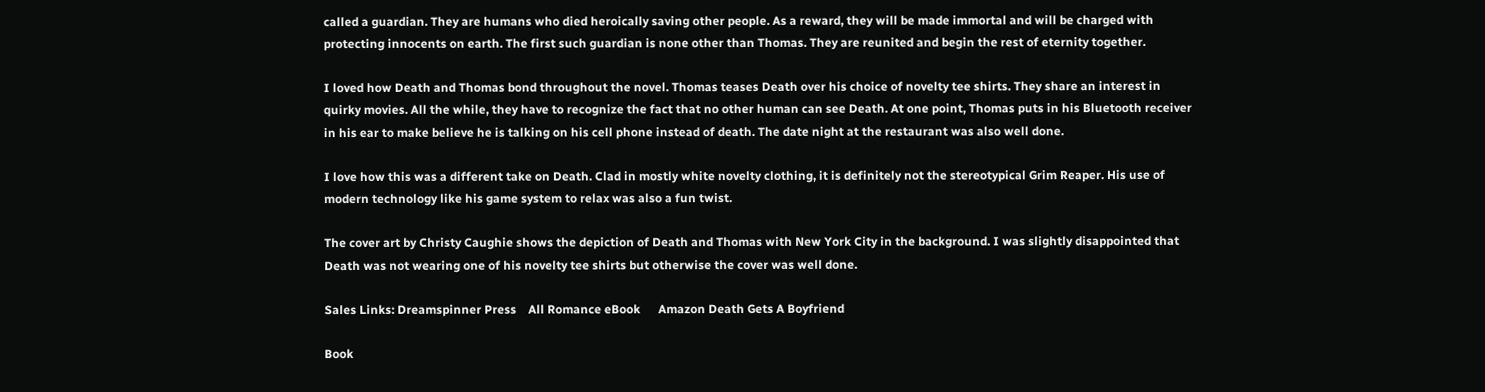called a guardian. They are humans who died heroically saving other people. As a reward, they will be made immortal and will be charged with protecting innocents on earth. The first such guardian is none other than Thomas. They are reunited and begin the rest of eternity together.

I loved how Death and Thomas bond throughout the novel. Thomas teases Death over his choice of novelty tee shirts. They share an interest in quirky movies. All the while, they have to recognize the fact that no other human can see Death. At one point, Thomas puts in his Bluetooth receiver in his ear to make believe he is talking on his cell phone instead of death. The date night at the restaurant was also well done.

I love how this was a different take on Death. Clad in mostly white novelty clothing, it is definitely not the stereotypical Grim Reaper. His use of modern technology like his game system to relax was also a fun twist.

The cover art by Christy Caughie shows the depiction of Death and Thomas with New York City in the background. I was slightly disappointed that Death was not wearing one of his novelty tee shirts but otherwise the cover was well done.

Sales Links: Dreamspinner Press    All Romance eBook      Amazon Death Gets A Boyfriend

Book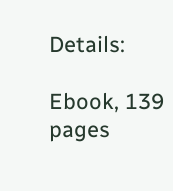Details:

Ebook, 139 pages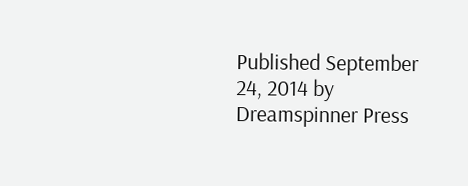Published September 24, 2014 by Dreamspinner Press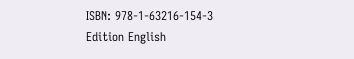ISBN: 978-1-63216-154-3
Edition English